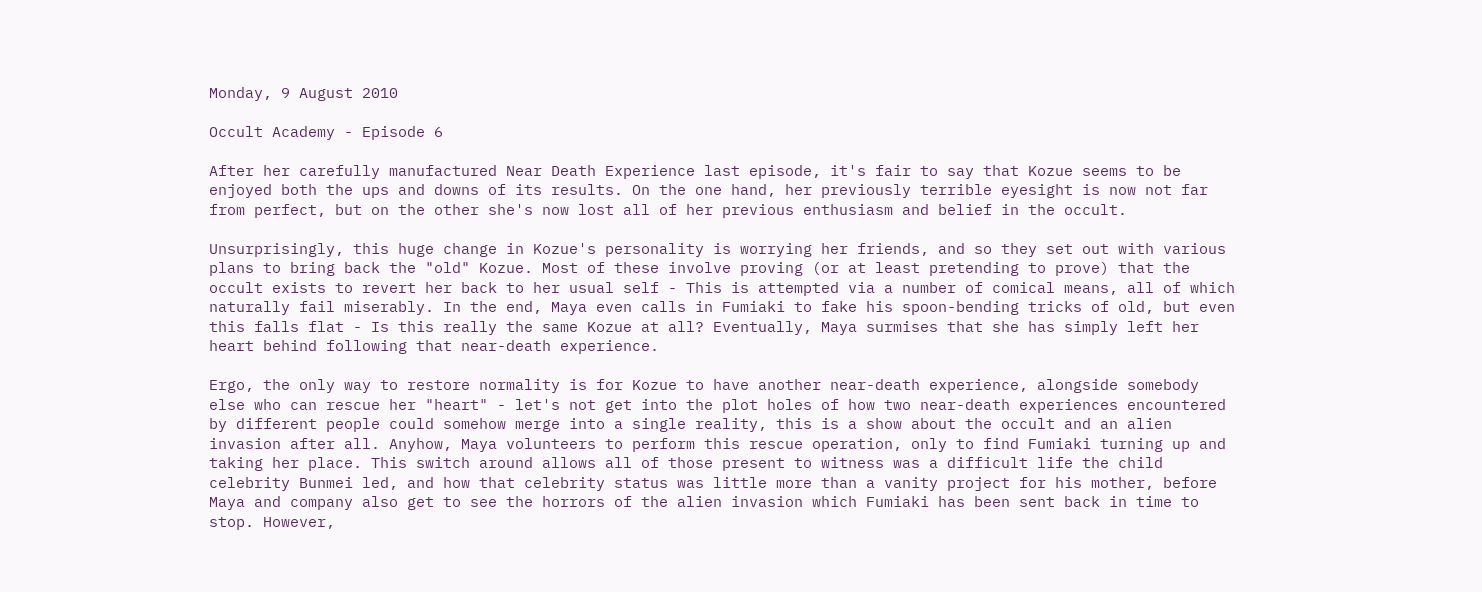Monday, 9 August 2010

Occult Academy - Episode 6

After her carefully manufactured Near Death Experience last episode, it's fair to say that Kozue seems to be enjoyed both the ups and downs of its results. On the one hand, her previously terrible eyesight is now not far from perfect, but on the other she's now lost all of her previous enthusiasm and belief in the occult.

Unsurprisingly, this huge change in Kozue's personality is worrying her friends, and so they set out with various plans to bring back the "old" Kozue. Most of these involve proving (or at least pretending to prove) that the occult exists to revert her back to her usual self - This is attempted via a number of comical means, all of which naturally fail miserably. In the end, Maya even calls in Fumiaki to fake his spoon-bending tricks of old, but even this falls flat - Is this really the same Kozue at all? Eventually, Maya surmises that she has simply left her heart behind following that near-death experience.

Ergo, the only way to restore normality is for Kozue to have another near-death experience, alongside somebody else who can rescue her "heart" - let's not get into the plot holes of how two near-death experiences encountered by different people could somehow merge into a single reality, this is a show about the occult and an alien invasion after all. Anyhow, Maya volunteers to perform this rescue operation, only to find Fumiaki turning up and taking her place. This switch around allows all of those present to witness was a difficult life the child celebrity Bunmei led, and how that celebrity status was little more than a vanity project for his mother, before Maya and company also get to see the horrors of the alien invasion which Fumiaki has been sent back in time to stop. However,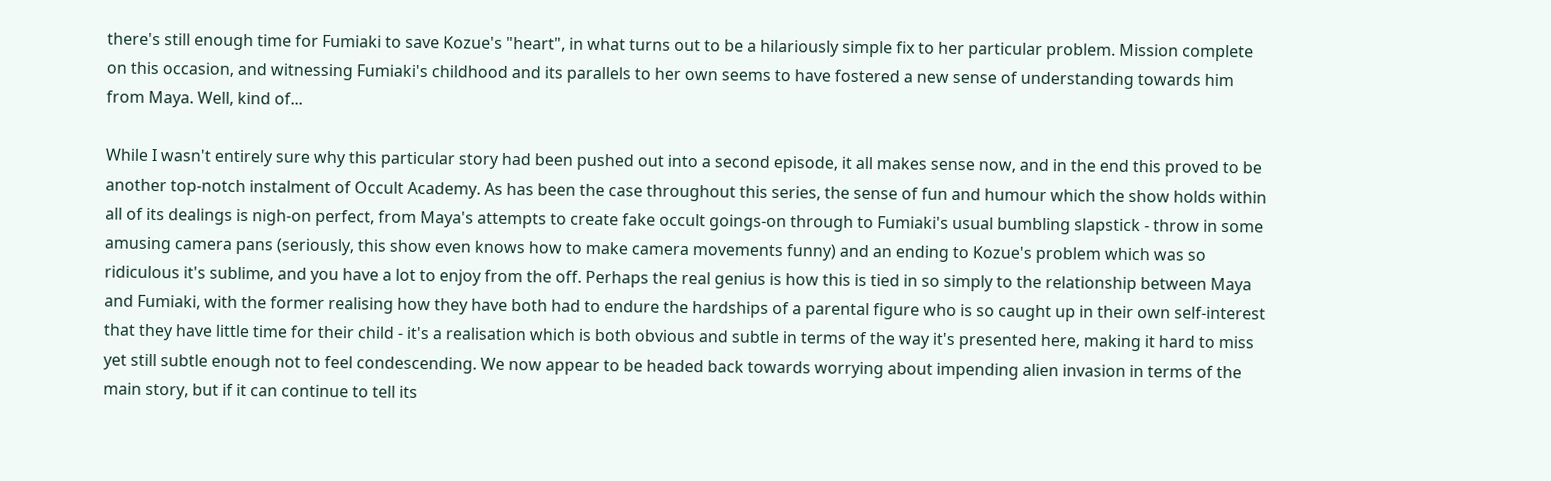there's still enough time for Fumiaki to save Kozue's "heart", in what turns out to be a hilariously simple fix to her particular problem. Mission complete on this occasion, and witnessing Fumiaki's childhood and its parallels to her own seems to have fostered a new sense of understanding towards him from Maya. Well, kind of...

While I wasn't entirely sure why this particular story had been pushed out into a second episode, it all makes sense now, and in the end this proved to be another top-notch instalment of Occult Academy. As has been the case throughout this series, the sense of fun and humour which the show holds within all of its dealings is nigh-on perfect, from Maya's attempts to create fake occult goings-on through to Fumiaki's usual bumbling slapstick - throw in some amusing camera pans (seriously, this show even knows how to make camera movements funny) and an ending to Kozue's problem which was so ridiculous it's sublime, and you have a lot to enjoy from the off. Perhaps the real genius is how this is tied in so simply to the relationship between Maya and Fumiaki, with the former realising how they have both had to endure the hardships of a parental figure who is so caught up in their own self-interest that they have little time for their child - it's a realisation which is both obvious and subtle in terms of the way it's presented here, making it hard to miss yet still subtle enough not to feel condescending. We now appear to be headed back towards worrying about impending alien invasion in terms of the main story, but if it can continue to tell its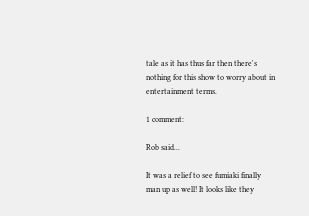tale as it has thus far then there's nothing for this show to worry about in entertainment terms.

1 comment:

Rob said...

It was a relief to see fumiaki finally man up as well! It looks like they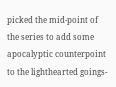picked the mid-point of the series to add some apocalyptic counterpoint to the lighthearted goings-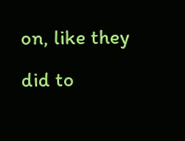on, like they did to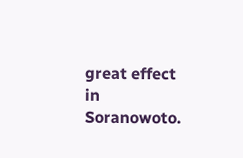great effect in Soranowoto.